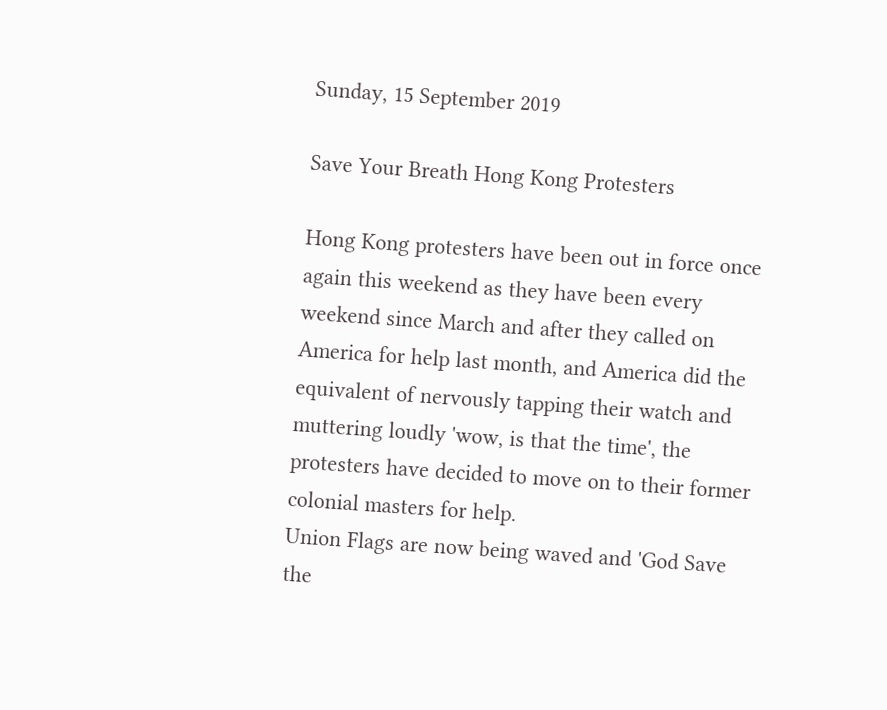Sunday, 15 September 2019

Save Your Breath Hong Kong Protesters

Hong Kong protesters have been out in force once again this weekend as they have been every weekend since March and after they called on America for help last month, and America did the equivalent of nervously tapping their watch and muttering loudly 'wow, is that the time', the protesters have decided to move on to their former colonial masters for help.
Union Flags are now being waved and 'God Save the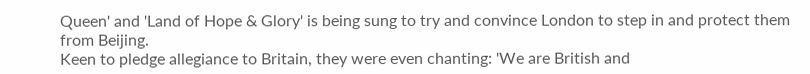Queen' and 'Land of Hope & Glory' is being sung to try and convince London to step in and protect them from Beijing.
Keen to pledge allegiance to Britain, they were even chanting: 'We are British and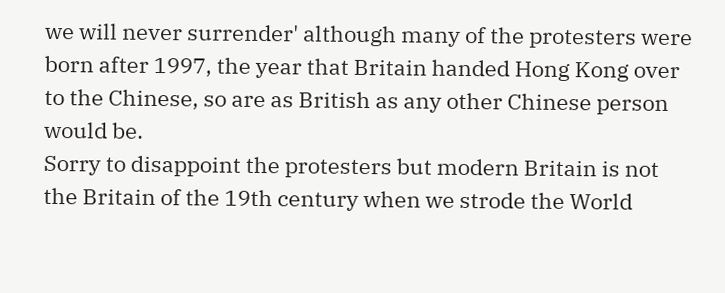we will never surrender' although many of the protesters were born after 1997, the year that Britain handed Hong Kong over to the Chinese, so are as British as any other Chinese person would be.
Sorry to disappoint the protesters but modern Britain is not the Britain of the 19th century when we strode the World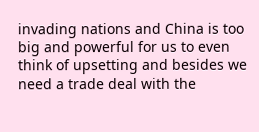invading nations and China is too big and powerful for us to even think of upsetting and besides we need a trade deal with the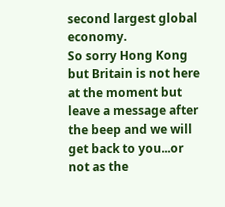second largest global economy.
So sorry Hong Kong but Britain is not here at the moment but leave a message after the beep and we will get back to you...or not as the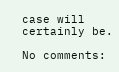case will certainly be.

No comments: